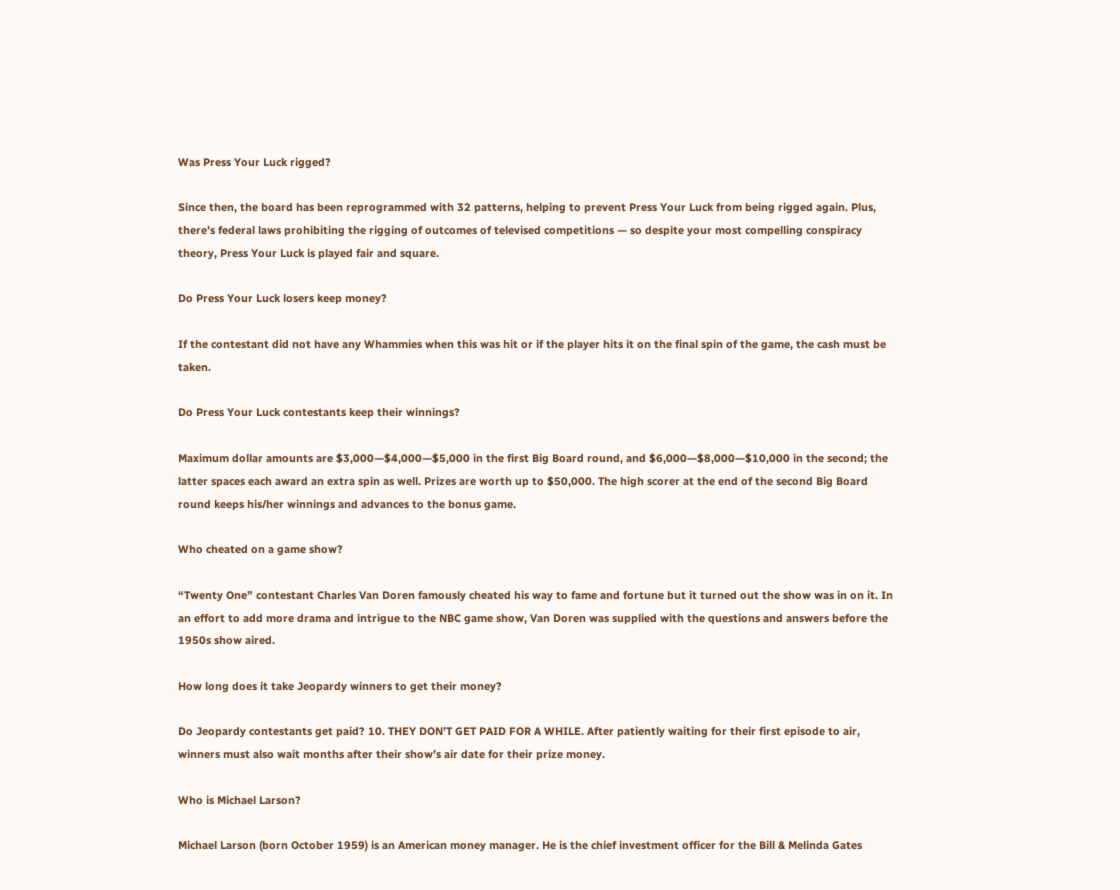Was Press Your Luck rigged?

Since then, the board has been reprogrammed with 32 patterns, helping to prevent Press Your Luck from being rigged again. Plus, there’s federal laws prohibiting the rigging of outcomes of televised competitions — so despite your most compelling conspiracy theory, Press Your Luck is played fair and square.

Do Press Your Luck losers keep money?

If the contestant did not have any Whammies when this was hit or if the player hits it on the final spin of the game, the cash must be taken.

Do Press Your Luck contestants keep their winnings?

Maximum dollar amounts are $3,000—$4,000—$5,000 in the first Big Board round, and $6,000—$8,000—$10,000 in the second; the latter spaces each award an extra spin as well. Prizes are worth up to $50,000. The high scorer at the end of the second Big Board round keeps his/her winnings and advances to the bonus game.

Who cheated on a game show?

“Twenty One” contestant Charles Van Doren famously cheated his way to fame and fortune but it turned out the show was in on it. In an effort to add more drama and intrigue to the NBC game show, Van Doren was supplied with the questions and answers before the 1950s show aired.

How long does it take Jeopardy winners to get their money?

Do Jeopardy contestants get paid? 10. THEY DON’T GET PAID FOR A WHILE. After patiently waiting for their first episode to air, winners must also wait months after their show’s air date for their prize money.

Who is Michael Larson?

Michael Larson (born October 1959) is an American money manager. He is the chief investment officer for the Bill & Melinda Gates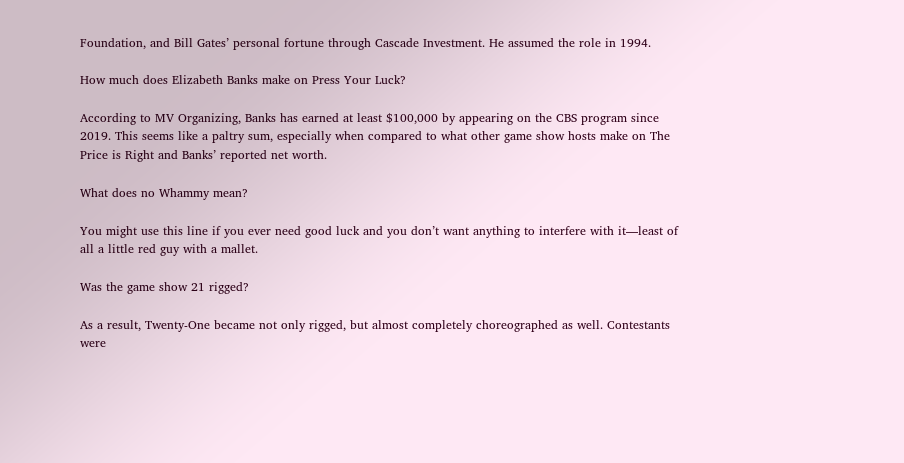Foundation, and Bill Gates’ personal fortune through Cascade Investment. He assumed the role in 1994.

How much does Elizabeth Banks make on Press Your Luck?

According to MV Organizing, Banks has earned at least $100,000 by appearing on the CBS program since 2019. This seems like a paltry sum, especially when compared to what other game show hosts make on The Price is Right and Banks’ reported net worth.

What does no Whammy mean?

You might use this line if you ever need good luck and you don’t want anything to interfere with it—least of all a little red guy with a mallet.

Was the game show 21 rigged?

As a result, Twenty-One became not only rigged, but almost completely choreographed as well. Contestants were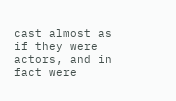cast almost as if they were actors, and in fact were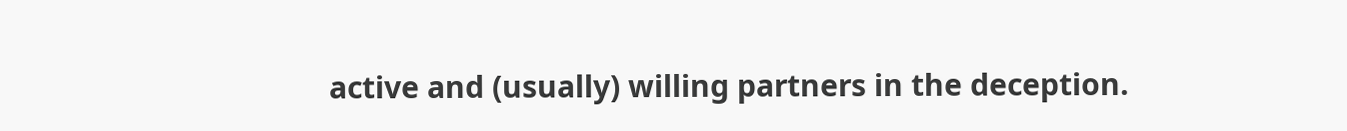active and (usually) willing partners in the deception.